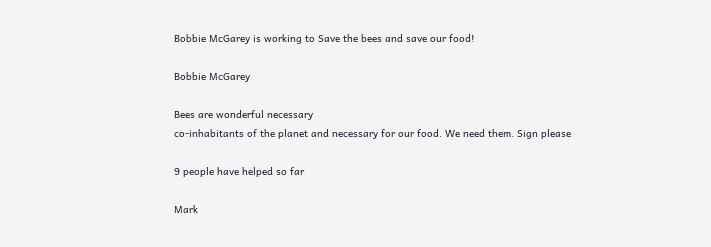Bobbie McGarey is working to Save the bees and save our food!

Bobbie McGarey

Bees are wonderful necessary
co-inhabitants of the planet and necessary for our food. We need them. Sign please

9 people have helped so far

Mark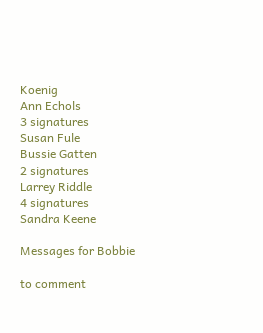Koenig
Ann Echols
3 signatures
Susan Fule
Bussie Gatten
2 signatures
Larrey Riddle
4 signatures
Sandra Keene

Messages for Bobbie

to comment